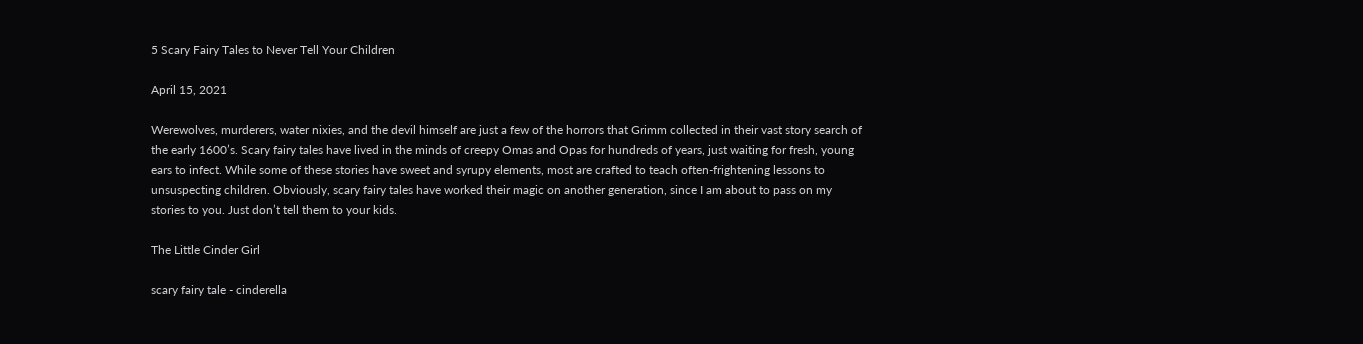5 Scary Fairy Tales to Never Tell Your Children

April 15, 2021

Werewolves, murderers, water nixies, and the devil himself are just a few of the horrors that Grimm collected in their vast story search of the early 1600’s. Scary fairy tales have lived in the minds of creepy Omas and Opas for hundreds of years, just waiting for fresh, young ears to infect. While some of these stories have sweet and syrupy elements, most are crafted to teach often-frightening lessons to unsuspecting children. Obviously, scary fairy tales have worked their magic on another generation, since I am about to pass on my stories to you. Just don’t tell them to your kids.

The Little Cinder Girl

scary fairy tale - cinderella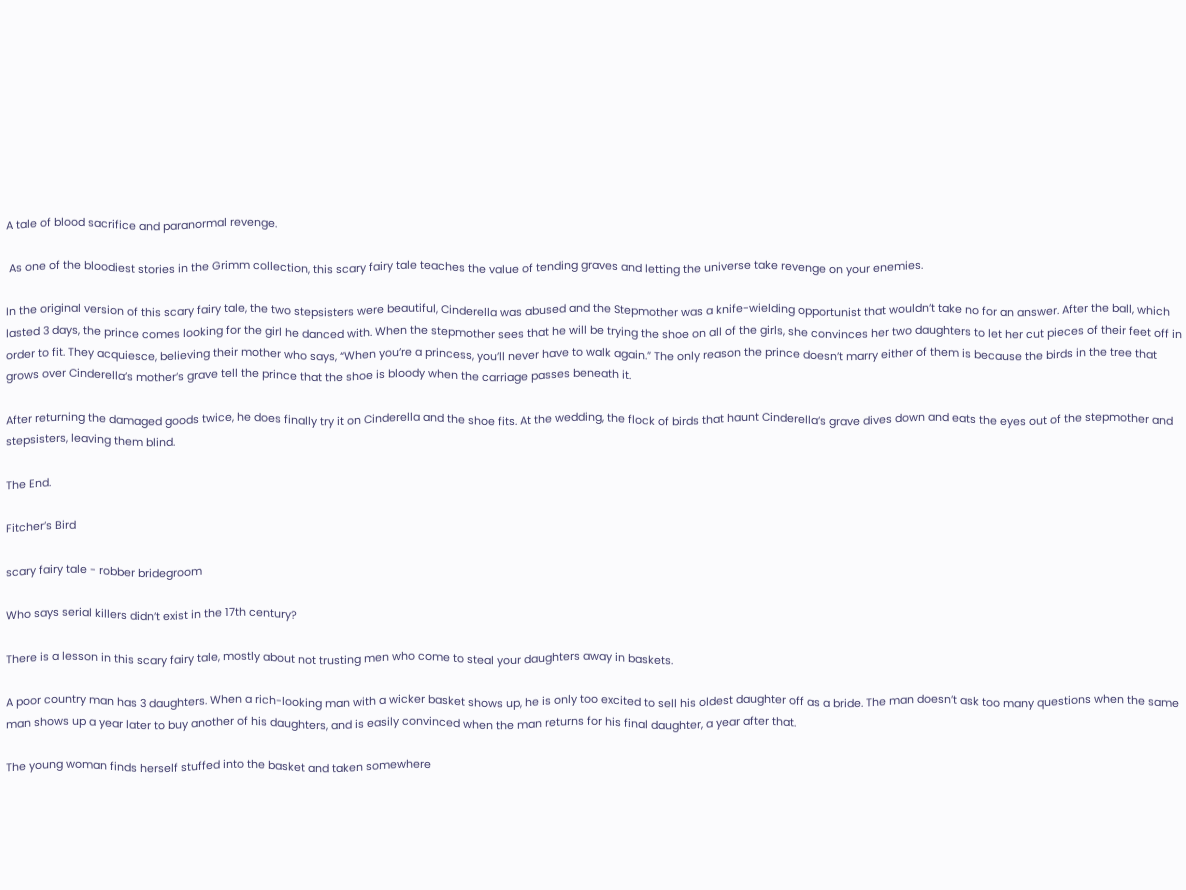A tale of blood sacrifice and paranormal revenge.

 As one of the bloodiest stories in the Grimm collection, this scary fairy tale teaches the value of tending graves and letting the universe take revenge on your enemies.

In the original version of this scary fairy tale, the two stepsisters were beautiful, Cinderella was abused and the Stepmother was a knife-wielding opportunist that wouldn’t take no for an answer. After the ball, which lasted 3 days, the prince comes looking for the girl he danced with. When the stepmother sees that he will be trying the shoe on all of the girls, she convinces her two daughters to let her cut pieces of their feet off in order to fit. They acquiesce, believing their mother who says, “When you’re a princess, you’ll never have to walk again.” The only reason the prince doesn’t marry either of them is because the birds in the tree that grows over Cinderella’s mother’s grave tell the prince that the shoe is bloody when the carriage passes beneath it.

After returning the damaged goods twice, he does finally try it on Cinderella and the shoe fits. At the wedding, the flock of birds that haunt Cinderella’s grave dives down and eats the eyes out of the stepmother and stepsisters, leaving them blind.

The End.

Fitcher’s Bird

scary fairy tale - robber bridegroom

Who says serial killers didn’t exist in the 17th century?

There is a lesson in this scary fairy tale, mostly about not trusting men who come to steal your daughters away in baskets.

A poor country man has 3 daughters. When a rich-looking man with a wicker basket shows up, he is only too excited to sell his oldest daughter off as a bride. The man doesn’t ask too many questions when the same man shows up a year later to buy another of his daughters, and is easily convinced when the man returns for his final daughter, a year after that.

The young woman finds herself stuffed into the basket and taken somewhere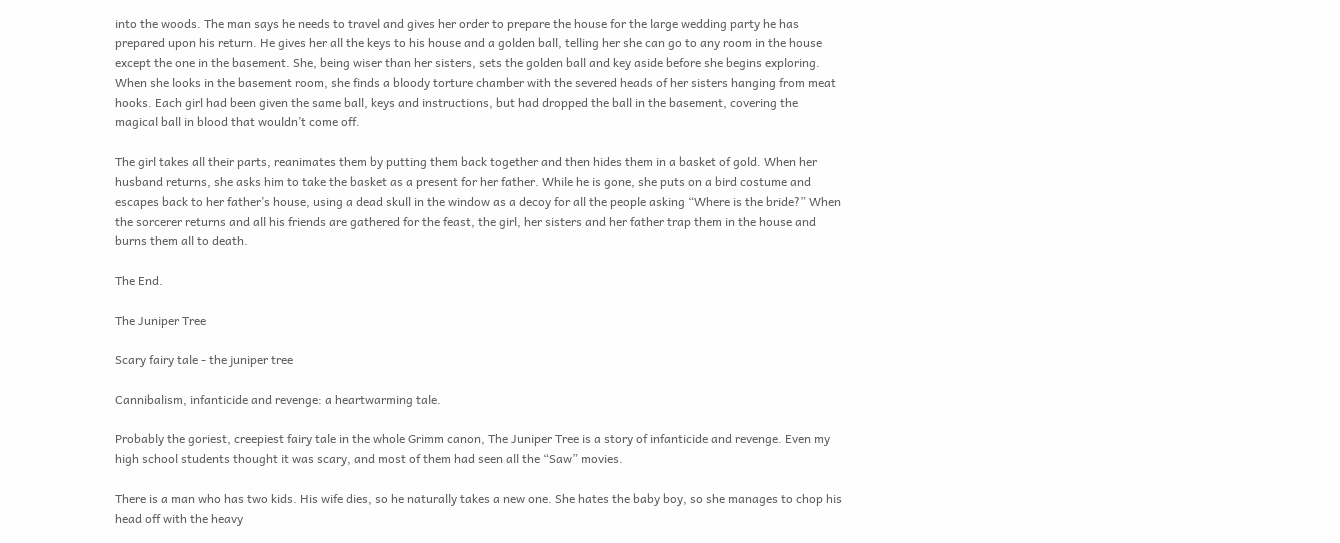into the woods. The man says he needs to travel and gives her order to prepare the house for the large wedding party he has prepared upon his return. He gives her all the keys to his house and a golden ball, telling her she can go to any room in the house except the one in the basement. She, being wiser than her sisters, sets the golden ball and key aside before she begins exploring. When she looks in the basement room, she finds a bloody torture chamber with the severed heads of her sisters hanging from meat hooks. Each girl had been given the same ball, keys and instructions, but had dropped the ball in the basement, covering the magical ball in blood that wouldn’t come off.

The girl takes all their parts, reanimates them by putting them back together and then hides them in a basket of gold. When her husband returns, she asks him to take the basket as a present for her father. While he is gone, she puts on a bird costume and escapes back to her father’s house, using a dead skull in the window as a decoy for all the people asking “Where is the bride?” When the sorcerer returns and all his friends are gathered for the feast, the girl, her sisters and her father trap them in the house and burns them all to death.

The End.

The Juniper Tree

Scary fairy tale - the juniper tree

Cannibalism, infanticide and revenge: a heartwarming tale.

Probably the goriest, creepiest fairy tale in the whole Grimm canon, The Juniper Tree is a story of infanticide and revenge. Even my high school students thought it was scary, and most of them had seen all the “Saw” movies.

There is a man who has two kids. His wife dies, so he naturally takes a new one. She hates the baby boy, so she manages to chop his head off with the heavy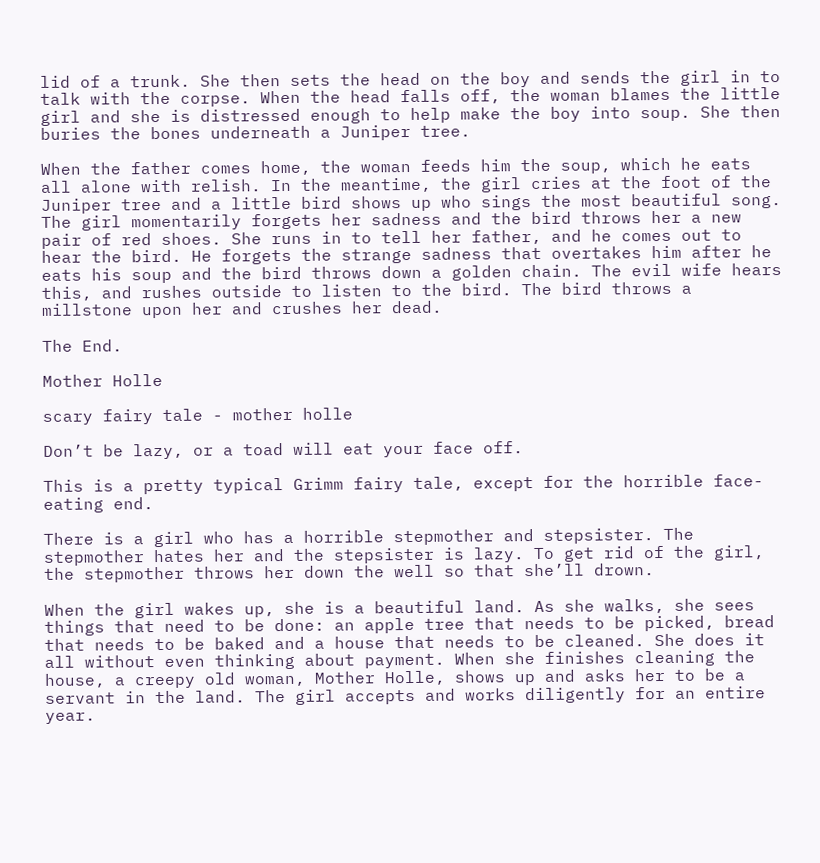lid of a trunk. She then sets the head on the boy and sends the girl in to talk with the corpse. When the head falls off, the woman blames the little girl and she is distressed enough to help make the boy into soup. She then buries the bones underneath a Juniper tree.

When the father comes home, the woman feeds him the soup, which he eats all alone with relish. In the meantime, the girl cries at the foot of the Juniper tree and a little bird shows up who sings the most beautiful song. The girl momentarily forgets her sadness and the bird throws her a new pair of red shoes. She runs in to tell her father, and he comes out to hear the bird. He forgets the strange sadness that overtakes him after he eats his soup and the bird throws down a golden chain. The evil wife hears this, and rushes outside to listen to the bird. The bird throws a millstone upon her and crushes her dead.

The End.

Mother Holle

scary fairy tale - mother holle

Don’t be lazy, or a toad will eat your face off.

This is a pretty typical Grimm fairy tale, except for the horrible face-eating end.

There is a girl who has a horrible stepmother and stepsister. The stepmother hates her and the stepsister is lazy. To get rid of the girl, the stepmother throws her down the well so that she’ll drown.

When the girl wakes up, she is a beautiful land. As she walks, she sees things that need to be done: an apple tree that needs to be picked, bread that needs to be baked and a house that needs to be cleaned. She does it all without even thinking about payment. When she finishes cleaning the house, a creepy old woman, Mother Holle, shows up and asks her to be a servant in the land. The girl accepts and works diligently for an entire year.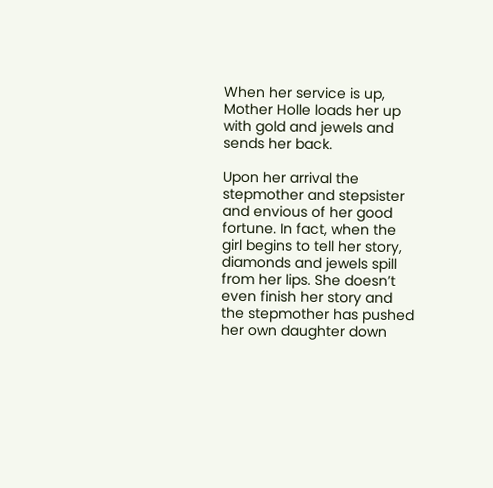When her service is up, Mother Holle loads her up with gold and jewels and sends her back.

Upon her arrival the stepmother and stepsister and envious of her good fortune. In fact, when the girl begins to tell her story, diamonds and jewels spill from her lips. She doesn’t even finish her story and the stepmother has pushed her own daughter down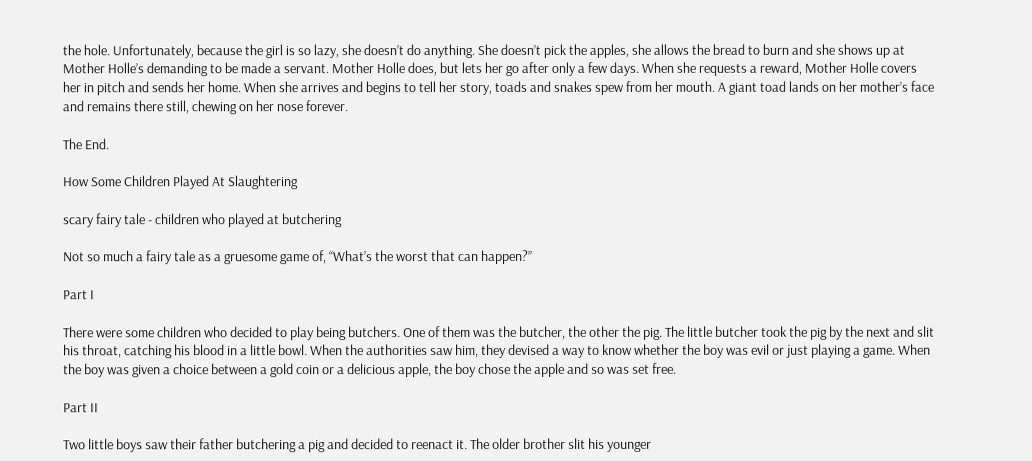the hole. Unfortunately, because the girl is so lazy, she doesn’t do anything. She doesn’t pick the apples, she allows the bread to burn and she shows up at Mother Holle’s demanding to be made a servant. Mother Holle does, but lets her go after only a few days. When she requests a reward, Mother Holle covers her in pitch and sends her home. When she arrives and begins to tell her story, toads and snakes spew from her mouth. A giant toad lands on her mother’s face and remains there still, chewing on her nose forever.

The End.

How Some Children Played At Slaughtering

scary fairy tale - children who played at butchering

Not so much a fairy tale as a gruesome game of, “What’s the worst that can happen?”

Part I

There were some children who decided to play being butchers. One of them was the butcher, the other the pig. The little butcher took the pig by the next and slit his throat, catching his blood in a little bowl. When the authorities saw him, they devised a way to know whether the boy was evil or just playing a game. When the boy was given a choice between a gold coin or a delicious apple, the boy chose the apple and so was set free.

Part II

Two little boys saw their father butchering a pig and decided to reenact it. The older brother slit his younger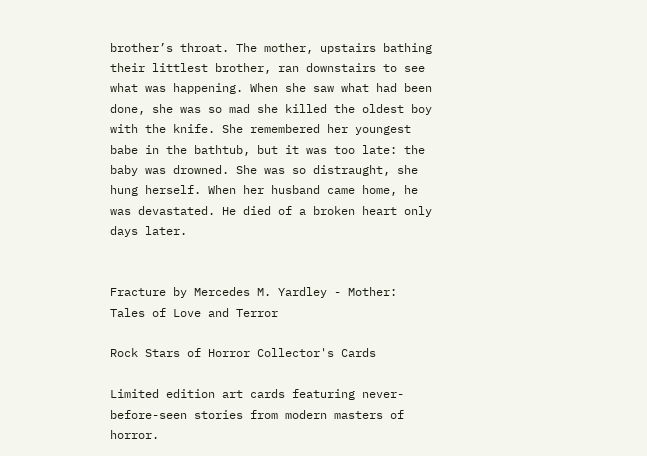brother’s throat. The mother, upstairs bathing their littlest brother, ran downstairs to see what was happening. When she saw what had been done, she was so mad she killed the oldest boy with the knife. She remembered her youngest babe in the bathtub, but it was too late: the baby was drowned. She was so distraught, she hung herself. When her husband came home, he was devastated. He died of a broken heart only days later.


Fracture by Mercedes M. Yardley - Mother: Tales of Love and Terror

Rock Stars of Horror Collector's Cards

Limited edition art cards featuring never-before-seen stories from modern masters of horror.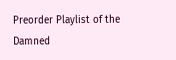Preorder Playlist of the Damned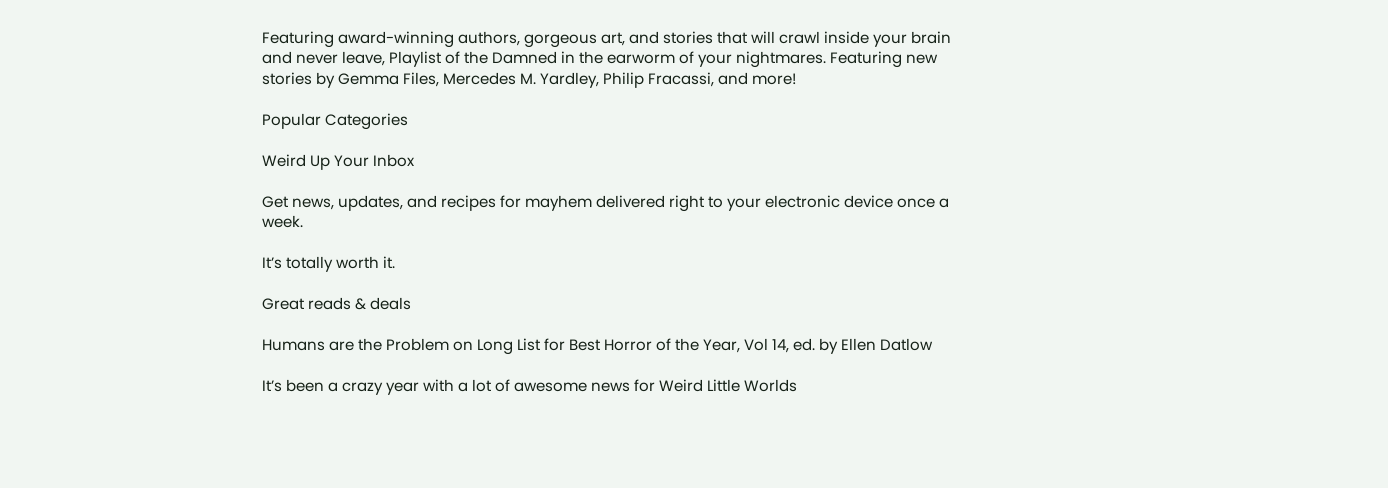Featuring award-winning authors, gorgeous art, and stories that will crawl inside your brain and never leave, Playlist of the Damned in the earworm of your nightmares. Featuring new stories by Gemma Files, Mercedes M. Yardley, Philip Fracassi, and more!

Popular Categories

Weird Up Your Inbox

Get news, updates, and recipes for mayhem delivered right to your electronic device once a week.

It’s totally worth it.

Great reads & deals

Humans are the Problem on Long List for Best Horror of the Year, Vol 14, ed. by Ellen Datlow

It’s been a crazy year with a lot of awesome news for Weird Little Worlds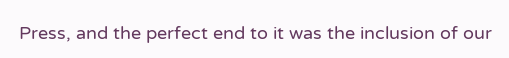Press, and the perfect end to it was the inclusion of our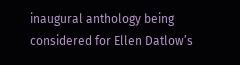inaugural anthology being considered for Ellen Datlow’s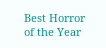Best Horror of the Year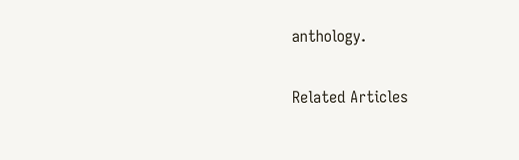anthology.

Related Articles